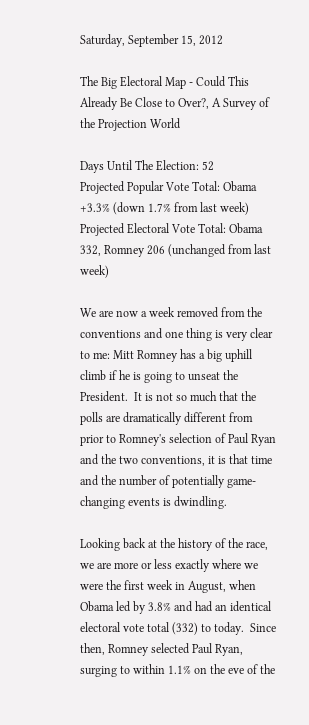Saturday, September 15, 2012

The Big Electoral Map - Could This Already Be Close to Over?, A Survey of the Projection World

Days Until The Election: 52
Projected Popular Vote Total: Obama +3.3% (down 1.7% from last week)
Projected Electoral Vote Total: Obama 332, Romney 206 (unchanged from last week)

We are now a week removed from the conventions and one thing is very clear to me: Mitt Romney has a big uphill climb if he is going to unseat the President.  It is not so much that the polls are dramatically different from prior to Romney's selection of Paul Ryan and the two conventions, it is that time and the number of potentially game-changing events is dwindling.

Looking back at the history of the race, we are more or less exactly where we were the first week in August, when Obama led by 3.8% and had an identical electoral vote total (332) to today.  Since then, Romney selected Paul Ryan, surging to within 1.1% on the eve of the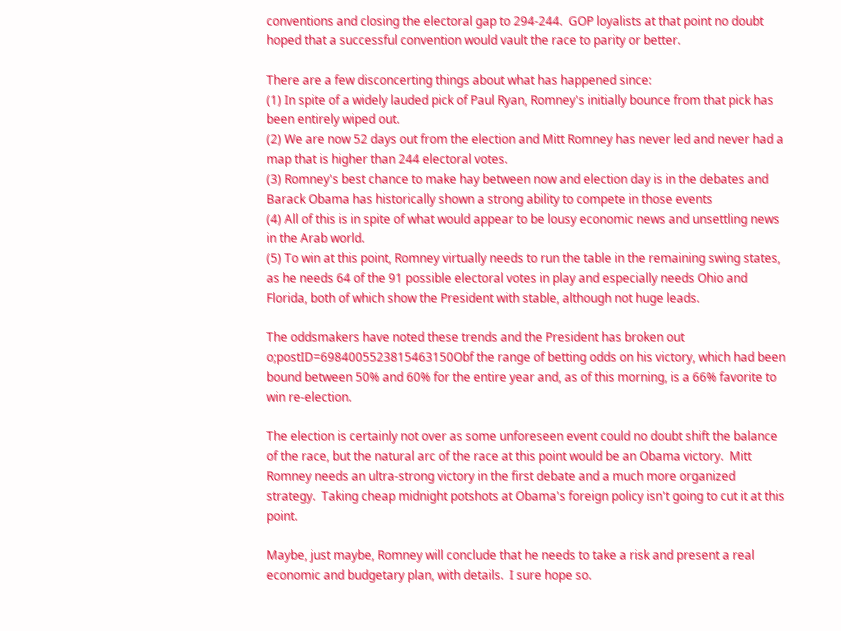conventions and closing the electoral gap to 294-244.  GOP loyalists at that point no doubt hoped that a successful convention would vault the race to parity or better.

There are a few disconcerting things about what has happened since:
(1) In spite of a widely lauded pick of Paul Ryan, Romney's initially bounce from that pick has been entirely wiped out.
(2) We are now 52 days out from the election and Mitt Romney has never led and never had a map that is higher than 244 electoral votes.
(3) Romney's best chance to make hay between now and election day is in the debates and Barack Obama has historically shown a strong ability to compete in those events
(4) All of this is in spite of what would appear to be lousy economic news and unsettling news in the Arab world.
(5) To win at this point, Romney virtually needs to run the table in the remaining swing states, as he needs 64 of the 91 possible electoral votes in play and especially needs Ohio and Florida, both of which show the President with stable, although not huge leads.

The oddsmakers have noted these trends and the President has broken out o;postID=6984005523815463150Obf the range of betting odds on his victory, which had been bound between 50% and 60% for the entire year and, as of this morning, is a 66% favorite to win re-election.

The election is certainly not over as some unforeseen event could no doubt shift the balance of the race, but the natural arc of the race at this point would be an Obama victory.  Mitt Romney needs an ultra-strong victory in the first debate and a much more organized strategy.  Taking cheap midnight potshots at Obama's foreign policy isn't going to cut it at this point.

Maybe, just maybe, Romney will conclude that he needs to take a risk and present a real economic and budgetary plan, with details.  I sure hope so.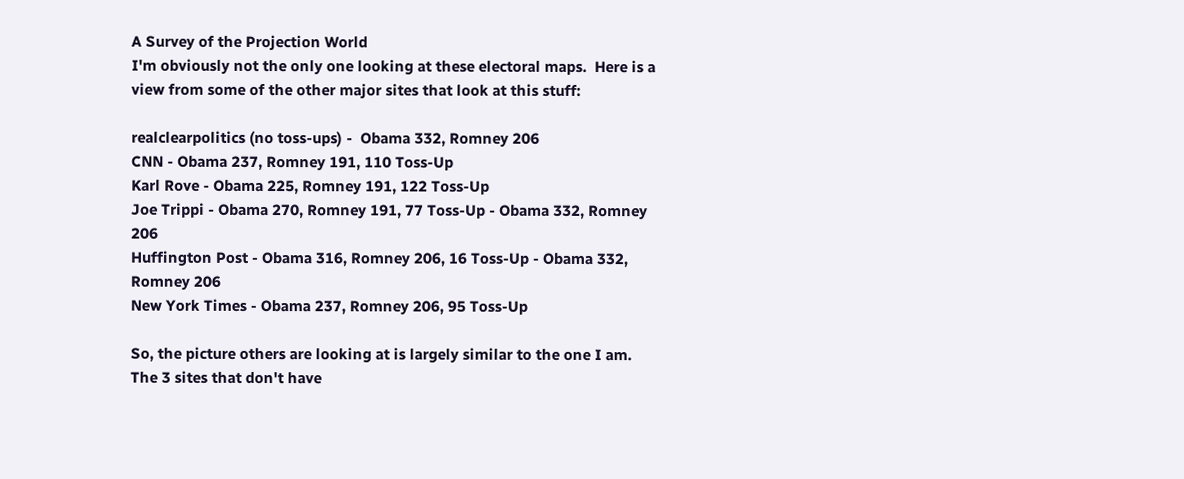A Survey of the Projection World
I'm obviously not the only one looking at these electoral maps.  Here is a view from some of the other major sites that look at this stuff:

realclearpolitics (no toss-ups) -  Obama 332, Romney 206
CNN - Obama 237, Romney 191, 110 Toss-Up
Karl Rove - Obama 225, Romney 191, 122 Toss-Up
Joe Trippi - Obama 270, Romney 191, 77 Toss-Up - Obama 332, Romney 206
Huffington Post - Obama 316, Romney 206, 16 Toss-Up - Obama 332, Romney 206
New York Times - Obama 237, Romney 206, 95 Toss-Up

So, the picture others are looking at is largely similar to the one I am.  The 3 sites that don't have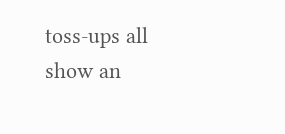toss-ups all show an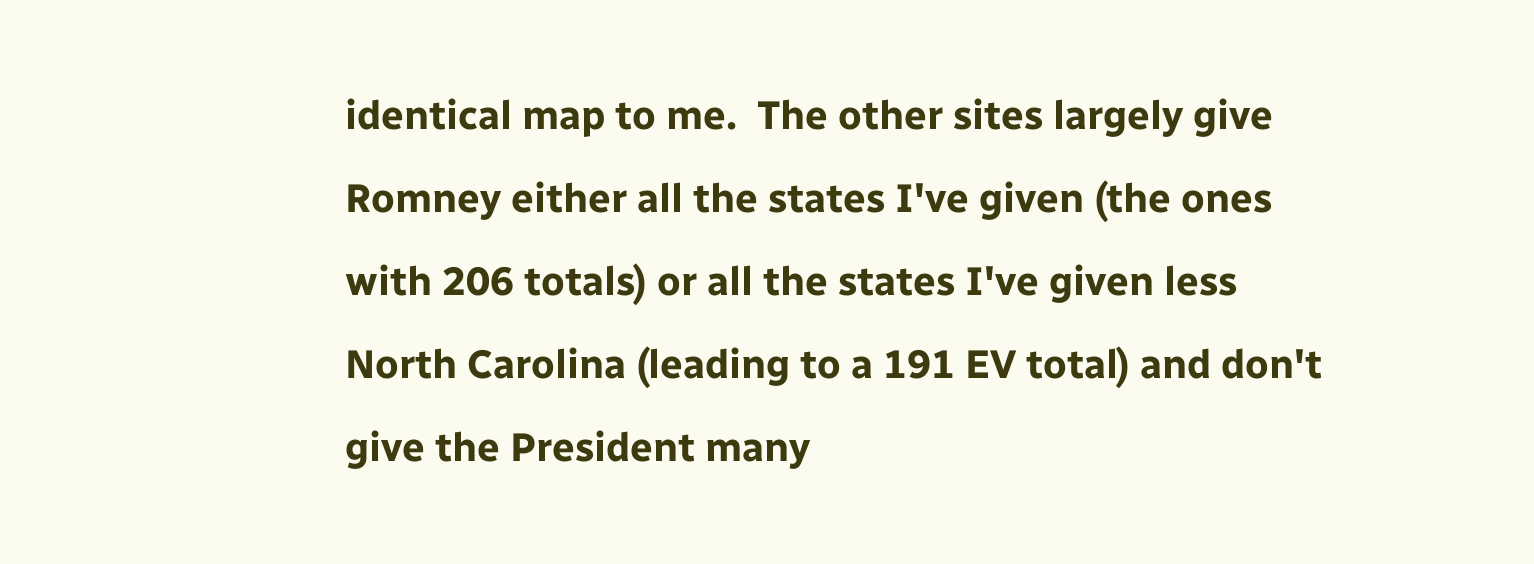identical map to me.  The other sites largely give Romney either all the states I've given (the ones with 206 totals) or all the states I've given less North Carolina (leading to a 191 EV total) and don't give the President many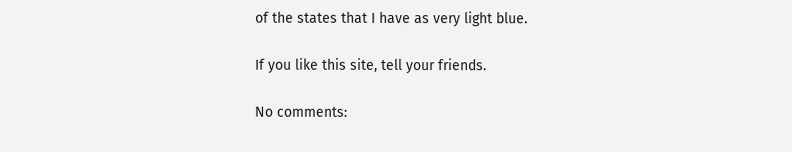of the states that I have as very light blue.

If you like this site, tell your friends.

No comments: